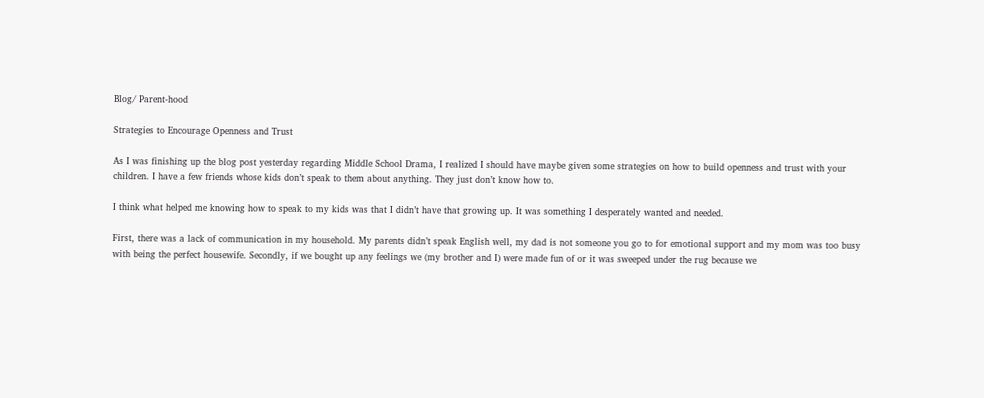Blog/ Parent-hood

Strategies to Encourage Openness and Trust

As I was finishing up the blog post yesterday regarding Middle School Drama, I realized I should have maybe given some strategies on how to build openness and trust with your children. I have a few friends whose kids don’t speak to them about anything. They just don’t know how to.

I think what helped me knowing how to speak to my kids was that I didn’t have that growing up. It was something I desperately wanted and needed.

First, there was a lack of communication in my household. My parents didn’t speak English well, my dad is not someone you go to for emotional support and my mom was too busy with being the perfect housewife. Secondly, if we bought up any feelings we (my brother and I) were made fun of or it was sweeped under the rug because we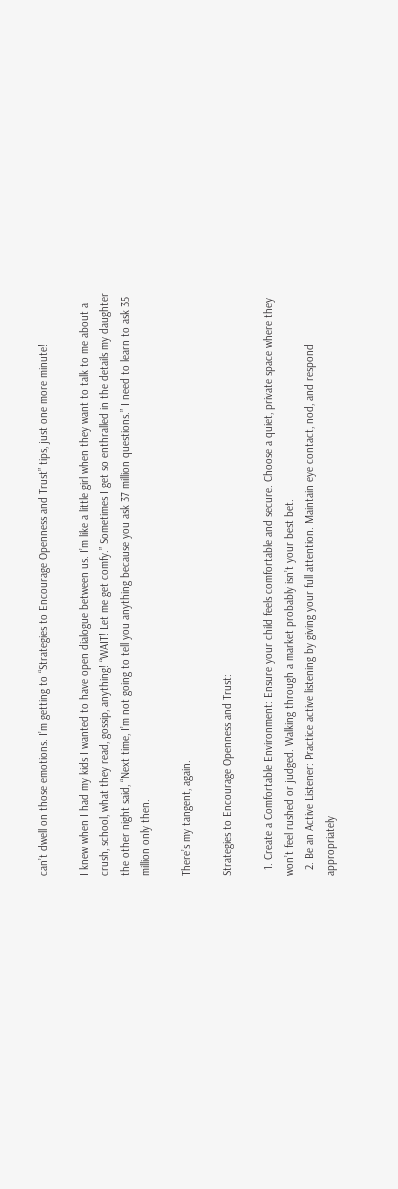can’t dwell on those emotions. I’m getting to “Strategies to Encourage Openness and Trust” tips, just one more minute!

I knew when I had my kids I wanted to have open dialogue between us. I’m like a little girl when they want to talk to me about a crush, school, what they read, gossip, anything! “WAIT! Let me get comfy.” Sometimes I get so enthralled in the details my daughter the other night said, “Next time, I’m not going to tell you anything because you ask 37 million questions.” I need to learn to ask 35 million only then.

There’s my tangent, again.

Strategies to Encourage Openness and Trust:

  1. Create a Comfortable Environment: Ensure your child feels comfortable and secure. Choose a quiet, private space where they won’t feel rushed or judged. Walking through a market probably isn’t your best bet.
  2. Be an Active Listener: Practice active listening by giving your full attention. Maintain eye contact, nod, and respond appropriately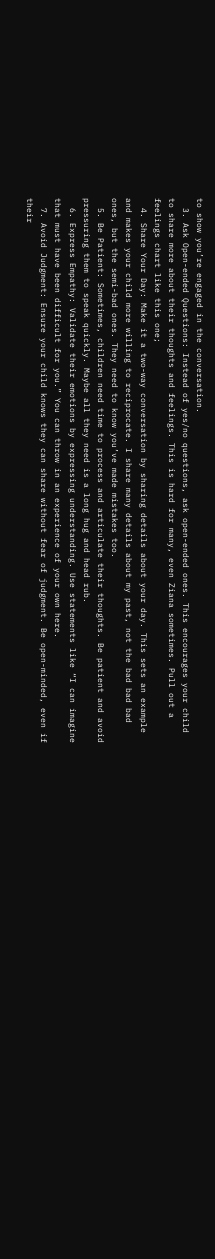to show you’re engaged in the conversation.
  3. Ask Open-ended Questions: Instead of yes/no questions, ask open-ended ones. This encourages your child to share more about their thoughts and feelings. This is hard for many, even Ziana sometimes. Pull out a feelings chart like this one;
  4. Share Your Day: Make it a two-way conversation by sharing details about your day. This sets an example and makes your child more willing to reciprocate. I share many details about my past, not the bad bad bad ones, but the semi-bad ones. They need to know you’ve made mistakes too.
  5. Be Patient: Sometimes, children need time to process and articulate their thoughts. Be patient and avoid pressuring them to speak quickly. Maybe all they need is a long hug and head rub.
  6. Express Empathy: Validate their emotions by expressing understanding. Use statements like “I can imagine that must have been difficult for you.” You can throw in an experience of your own here.
  7. Avoid Judgment: Ensure your child knows they can share without fear of judgment. Be open-minded, even if their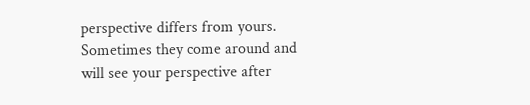perspective differs from yours. Sometimes they come around and will see your perspective after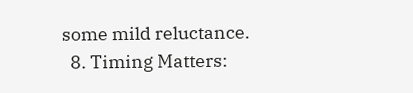some mild reluctance.
  8. Timing Matters: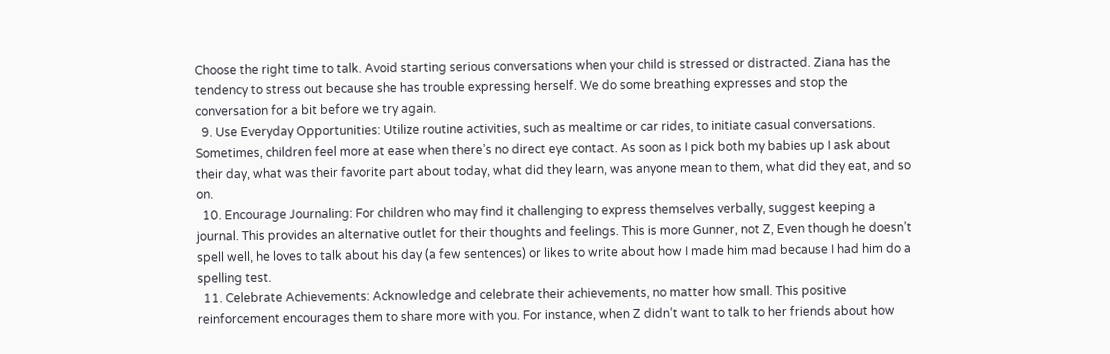Choose the right time to talk. Avoid starting serious conversations when your child is stressed or distracted. Ziana has the tendency to stress out because she has trouble expressing herself. We do some breathing expresses and stop the conversation for a bit before we try again.
  9. Use Everyday Opportunities: Utilize routine activities, such as mealtime or car rides, to initiate casual conversations. Sometimes, children feel more at ease when there’s no direct eye contact. As soon as I pick both my babies up I ask about their day, what was their favorite part about today, what did they learn, was anyone mean to them, what did they eat, and so on.
  10. Encourage Journaling: For children who may find it challenging to express themselves verbally, suggest keeping a journal. This provides an alternative outlet for their thoughts and feelings. This is more Gunner, not Z, Even though he doesn’t spell well, he loves to talk about his day (a few sentences) or likes to write about how I made him mad because I had him do a spelling test.
  11. Celebrate Achievements: Acknowledge and celebrate their achievements, no matter how small. This positive reinforcement encourages them to share more with you. For instance, when Z didn’t want to talk to her friends about how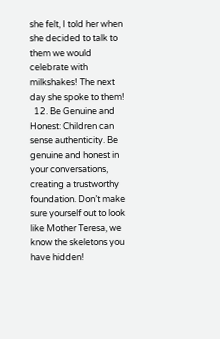she felt, I told her when she decided to talk to them we would celebrate with milkshakes! The next day she spoke to them!
  12. Be Genuine and Honest: Children can sense authenticity. Be genuine and honest in your conversations, creating a trustworthy foundation. Don’t make sure yourself out to look like Mother Teresa, we know the skeletons you have hidden!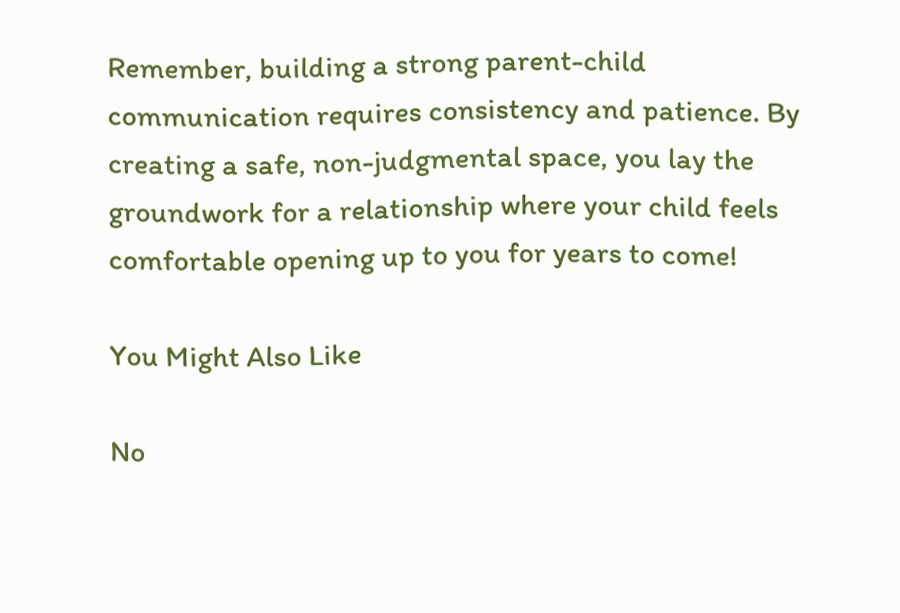Remember, building a strong parent-child communication requires consistency and patience. By creating a safe, non-judgmental space, you lay the groundwork for a relationship where your child feels comfortable opening up to you for years to come!

You Might Also Like

No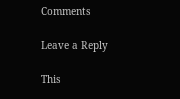Comments

Leave a Reply

This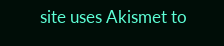site uses Akismet to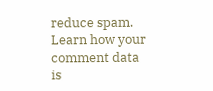reduce spam. Learn how your comment data is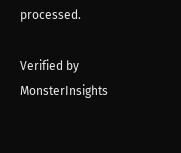processed.

Verified by MonsterInsights